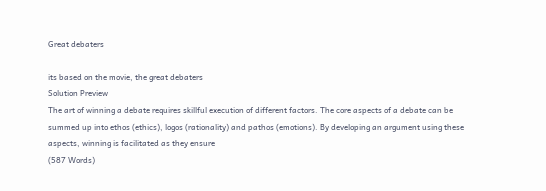Great debaters

its based on the movie, the great debaters
Solution Preview
The art of winning a debate requires skillful execution of different factors. The core aspects of a debate can be summed up into ethos (ethics), logos (rationality) and pathos (emotions). By developing an argument using these aspects, winning is facilitated as they ensure
(587 Words)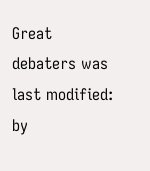Great debaters was last modified: by